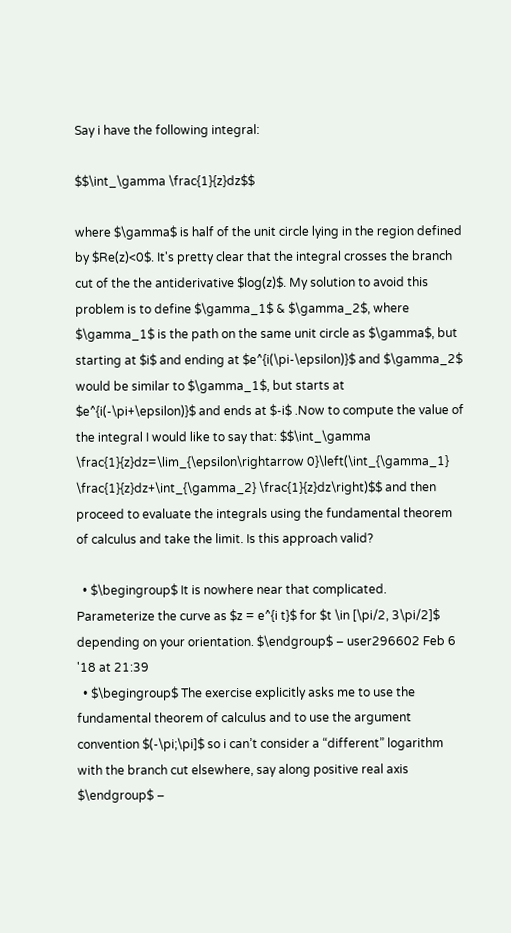Say i have the following integral:

$$\int_\gamma \frac{1}{z}dz$$

where $\gamma$ is half of the unit circle lying in the region defined by $Re(z)<0$. It's pretty clear that the integral crosses the branch cut of the the antiderivative $log(z)$. My solution to avoid this problem is to define $\gamma_1$ & $\gamma_2$, where $\gamma_1$ is the path on the same unit circle as $\gamma$, but starting at $i$ and ending at $e^{i(\pi-\epsilon)}$ and $\gamma_2$ would be similar to $\gamma_1$, but starts at $e^{i(-\pi+\epsilon)}$ and ends at $-i$ .Now to compute the value of the integral I would like to say that: $$\int_\gamma \frac{1}{z}dz=\lim_{\epsilon\rightarrow 0}\left(\int_{\gamma_1} \frac{1}{z}dz+\int_{\gamma_2} \frac{1}{z}dz\right)$$ and then proceed to evaluate the integrals using the fundamental theorem of calculus and take the limit. Is this approach valid?

  • $\begingroup$ It is nowhere near that complicated. Parameterize the curve as $z = e^{i t}$ for $t \in [\pi/2, 3\pi/2]$ depending on your orientation. $\endgroup$ – user296602 Feb 6 '18 at 21:39
  • $\begingroup$ The exercise explicitly asks me to use the fundamental theorem of calculus and to use the argument convention $(-\pi;\pi]$ so i can’t consider a “different” logarithm with the branch cut elsewhere, say along positive real axis $\endgroup$ –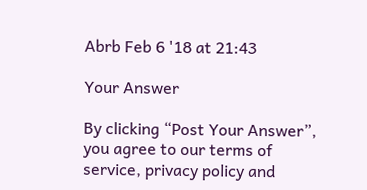Abrb Feb 6 '18 at 21:43

Your Answer

By clicking “Post Your Answer”, you agree to our terms of service, privacy policy and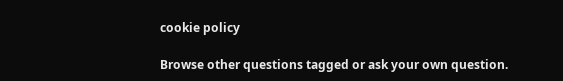cookie policy

Browse other questions tagged or ask your own question.